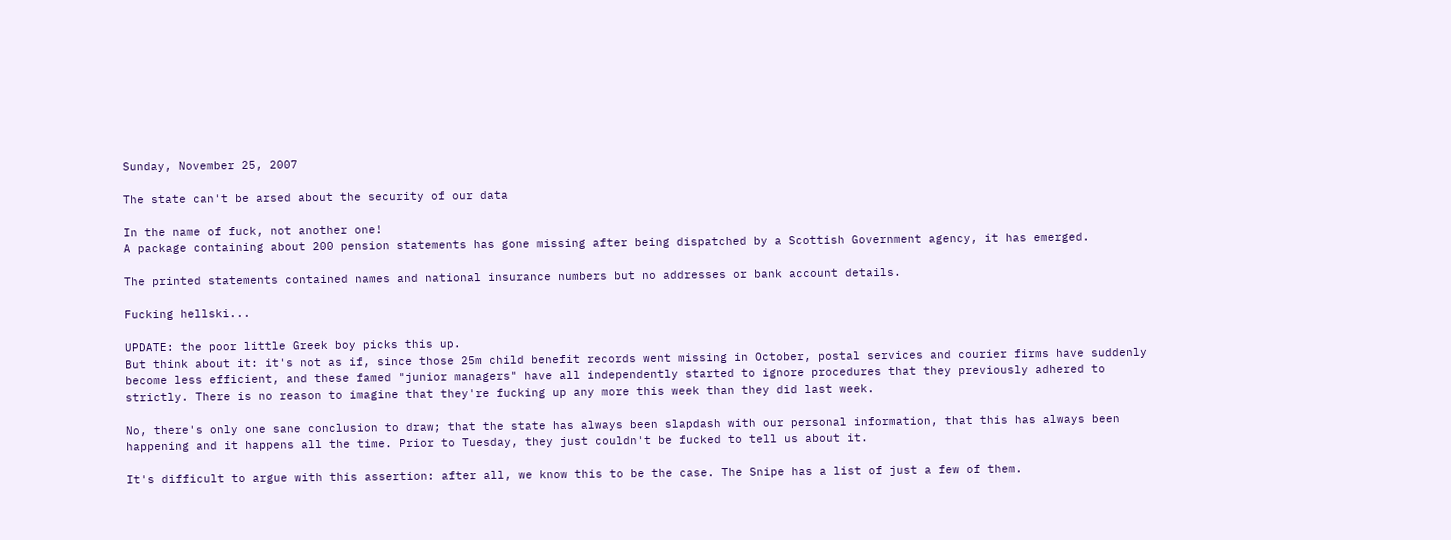Sunday, November 25, 2007

The state can't be arsed about the security of our data

In the name of fuck, not another one!
A package containing about 200 pension statements has gone missing after being dispatched by a Scottish Government agency, it has emerged.

The printed statements contained names and national insurance numbers but no addresses or bank account details.

Fucking hellski...

UPDATE: the poor little Greek boy picks this up.
But think about it: it's not as if, since those 25m child benefit records went missing in October, postal services and courier firms have suddenly become less efficient, and these famed "junior managers" have all independently started to ignore procedures that they previously adhered to strictly. There is no reason to imagine that they're fucking up any more this week than they did last week.

No, there's only one sane conclusion to draw; that the state has always been slapdash with our personal information, that this has always been happening and it happens all the time. Prior to Tuesday, they just couldn't be fucked to tell us about it.

It's difficult to argue with this assertion: after all, we know this to be the case. The Snipe has a list of just a few of them.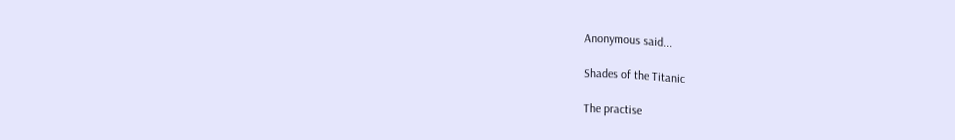Anonymous said...

Shades of the Titanic

The practise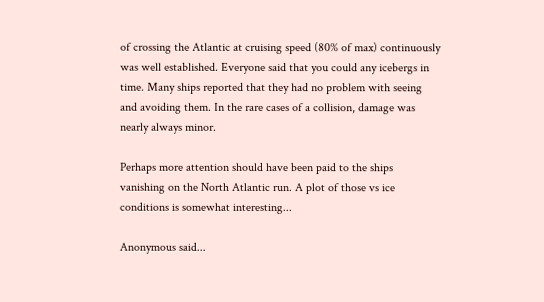of crossing the Atlantic at cruising speed (80% of max) continuously was well established. Everyone said that you could any icebergs in time. Many ships reported that they had no problem with seeing and avoiding them. In the rare cases of a collision, damage was nearly always minor.

Perhaps more attention should have been paid to the ships vanishing on the North Atlantic run. A plot of those vs ice conditions is somewhat interesting...

Anonymous said...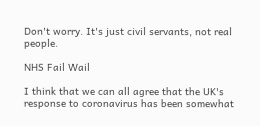Don't worry. It's just civil servants, not real people.

NHS Fail Wail

I think that we can all agree that the UK's response to coronavirus has been somewhat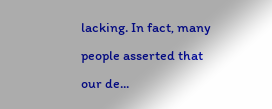lacking. In fact, many people asserted that our de...